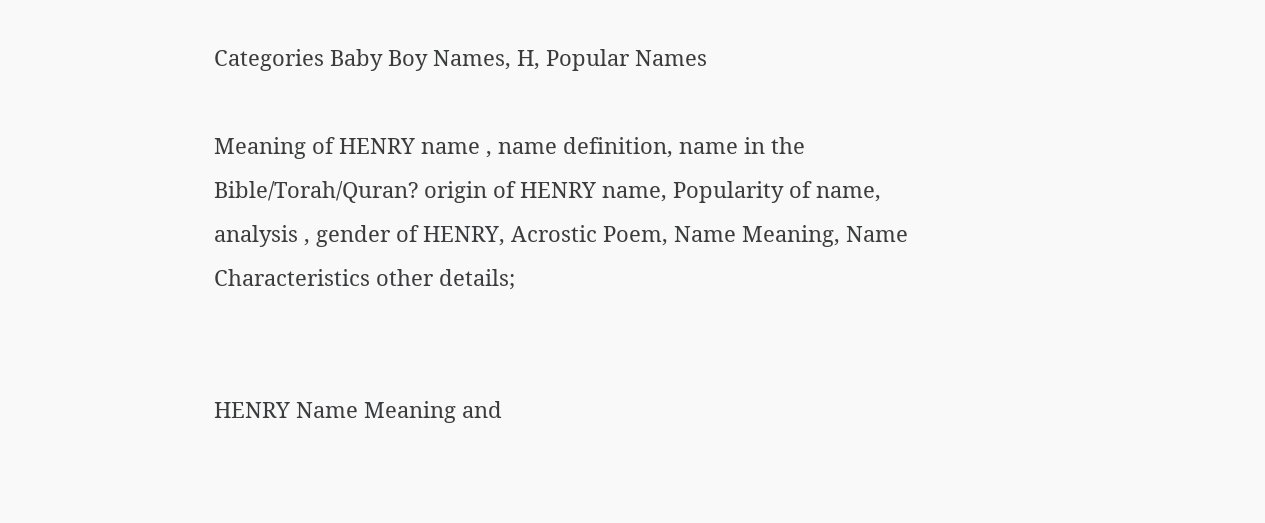Categories Baby Boy Names, H, Popular Names

Meaning of HENRY name , name definition, name in the Bible/Torah/Quran? origin of HENRY name, Popularity of name, analysis , gender of HENRY, Acrostic Poem, Name Meaning, Name Characteristics other details;


HENRY Name Meaning and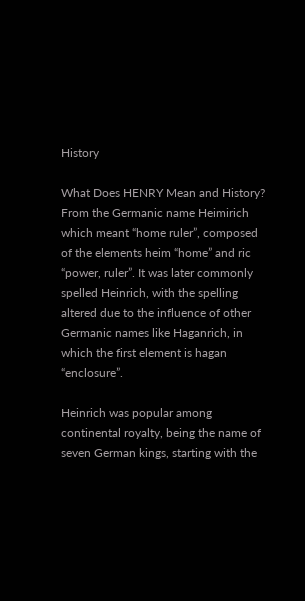History

What Does HENRY Mean and History? From the Germanic name Heimirich which meant “home ruler”, composed of the elements heim “home” and ric “power, ruler”. It was later commonly spelled Heinrich, with the spelling altered due to the influence of other Germanic names like Haganrich, in which the first element is hagan “enclosure”.

Heinrich was popular among continental royalty, being the name of seven German kings, starting with the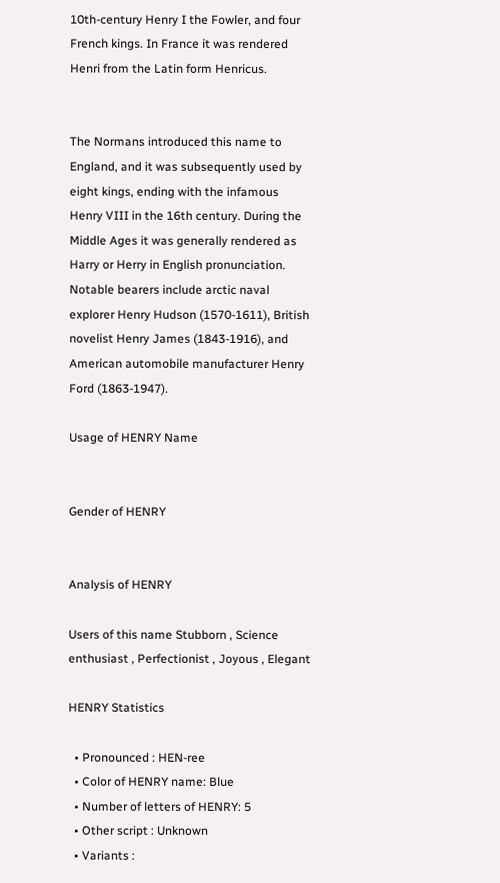10th-century Henry I the Fowler, and four French kings. In France it was rendered Henri from the Latin form Henricus.


The Normans introduced this name to England, and it was subsequently used by eight kings, ending with the infamous Henry VIII in the 16th century. During the Middle Ages it was generally rendered as Harry or Herry in English pronunciation. Notable bearers include arctic naval explorer Henry Hudson (1570-1611), British novelist Henry James (1843-1916), and American automobile manufacturer Henry Ford (1863-1947).

Usage of HENRY Name


Gender of HENRY


Analysis of HENRY

Users of this name Stubborn , Science enthusiast , Perfectionist , Joyous , Elegant

HENRY Statistics

  • Pronounced : HEN-ree
  • Color of HENRY name: Blue
  • Number of letters of HENRY: 5
  • Other script : Unknown
  • Variants :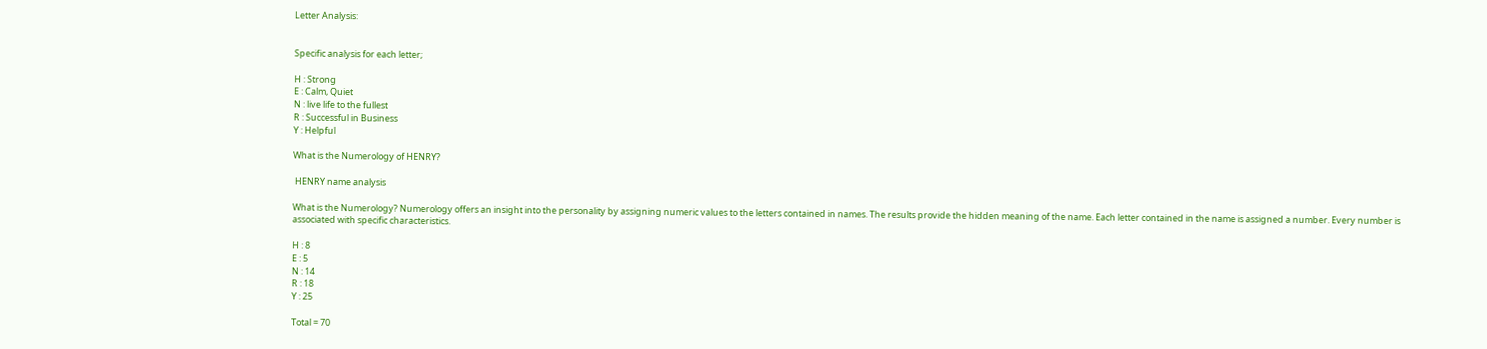Letter Analysis:


Specific analysis for each letter;

H : Strong
E : Calm, Quiet
N : live life to the fullest
R : Successful in Business
Y : Helpful

What is the Numerology of HENRY?

 HENRY name analysis

What is the Numerology? Numerology offers an insight into the personality by assigning numeric values to the letters contained in names. The results provide the hidden meaning of the name. Each letter contained in the name is assigned a number. Every number is associated with specific characteristics.

H : 8
E : 5
N : 14
R : 18
Y : 25

Total = 70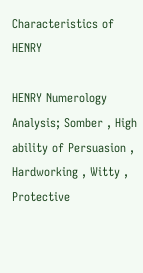Characteristics of HENRY

HENRY Numerology Analysis; Somber , High ability of Persuasion , Hardworking , Witty , Protective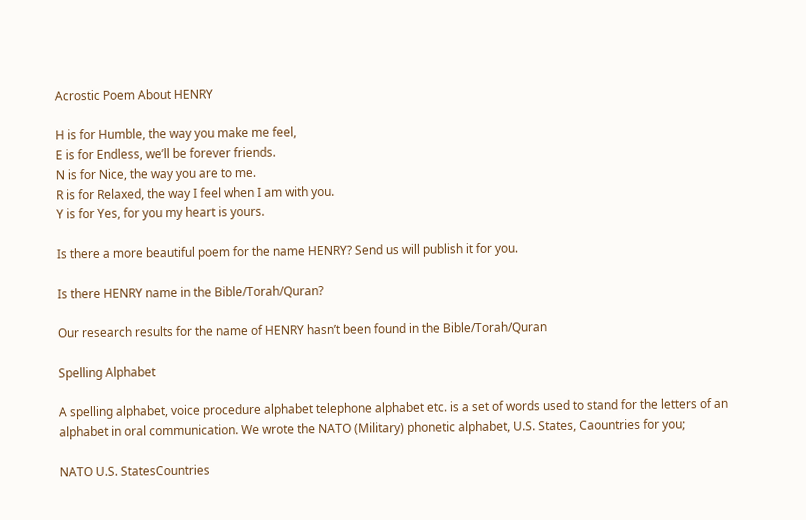Acrostic Poem About HENRY

H is for Humble, the way you make me feel,
E is for Endless, we’ll be forever friends.
N is for Nice, the way you are to me.
R is for Relaxed, the way I feel when I am with you.
Y is for Yes, for you my heart is yours.

Is there a more beautiful poem for the name HENRY? Send us will publish it for you.

Is there HENRY name in the Bible/Torah/Quran?

Our research results for the name of HENRY hasn’t been found in the Bible/Torah/Quran

Spelling Alphabet

A spelling alphabet, voice procedure alphabet telephone alphabet etc. is a set of words used to stand for the letters of an alphabet in oral communication. We wrote the NATO (Military) phonetic alphabet, U.S. States, Caountries for you;

NATO U.S. StatesCountries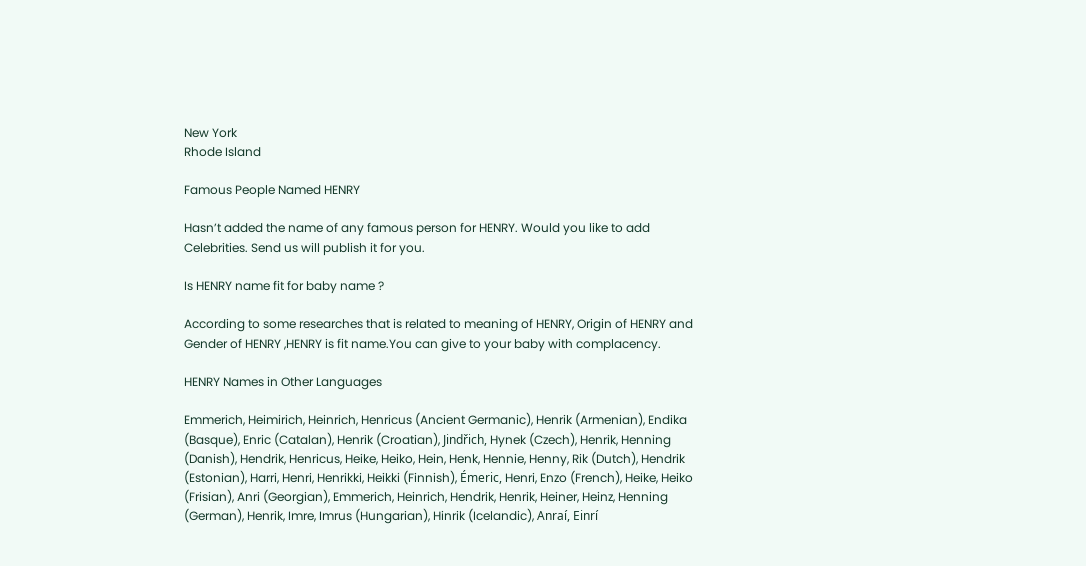New York
Rhode Island

Famous People Named HENRY

Hasn’t added the name of any famous person for HENRY. Would you like to add Celebrities. Send us will publish it for you.

Is HENRY name fit for baby name ?

According to some researches that is related to meaning of HENRY, Origin of HENRY and Gender of HENRY ,HENRY is fit name.You can give to your baby with complacency.

HENRY Names in Other Languages

Emmerich, Heimirich, Heinrich, Henricus (Ancient Germanic), Henrik (Armenian), Endika (Basque), Enric (Catalan), Henrik (Croatian), Jindřich, Hynek (Czech), Henrik, Henning (Danish), Hendrik, Henricus, Heike, Heiko, Hein, Henk, Hennie, Henny, Rik (Dutch), Hendrik (Estonian), Harri, Henri, Henrikki, Heikki (Finnish), Émeric, Henri, Enzo (French), Heike, Heiko (Frisian), Anri (Georgian), Emmerich, Heinrich, Hendrik, Henrik, Heiner, Heinz, Henning (German), Henrik, Imre, Imrus (Hungarian), Hinrik (Icelandic), Anraí, Einrí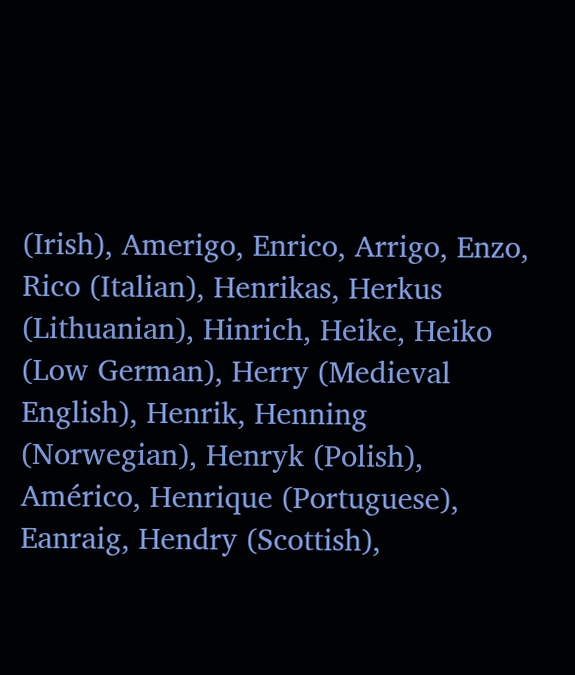(Irish), Amerigo, Enrico, Arrigo, Enzo, Rico (Italian), Henrikas, Herkus (Lithuanian), Hinrich, Heike, Heiko (Low German), Herry (Medieval English), Henrik, Henning (Norwegian), Henryk (Polish), Américo, Henrique (Portuguese), Eanraig, Hendry (Scottish),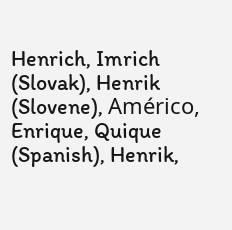Henrich, Imrich (Slovak), Henrik (Slovene), Américo, Enrique, Quique (Spanish), Henrik,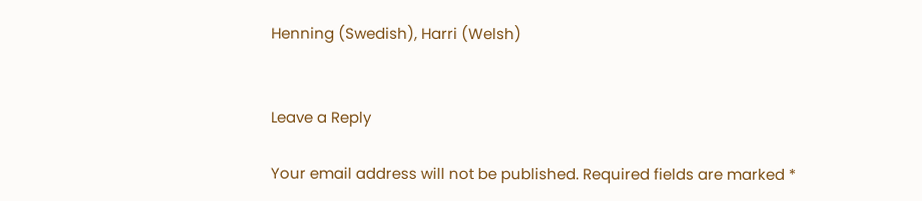Henning (Swedish), Harri (Welsh)


Leave a Reply

Your email address will not be published. Required fields are marked *